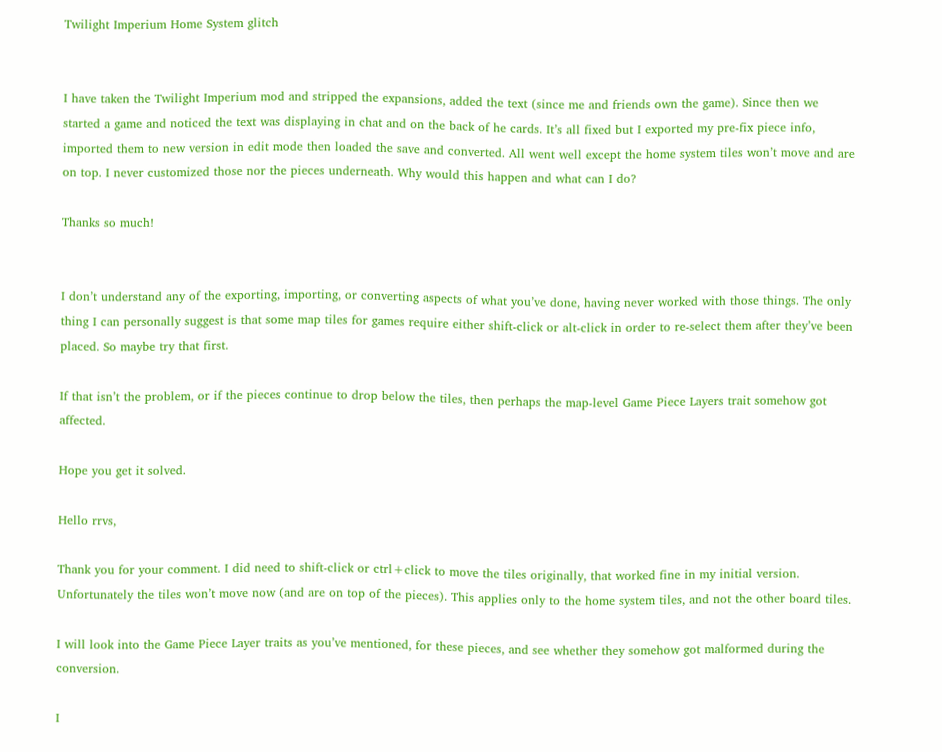Twilight Imperium Home System glitch


I have taken the Twilight Imperium mod and stripped the expansions, added the text (since me and friends own the game). Since then we started a game and noticed the text was displaying in chat and on the back of he cards. It’s all fixed but I exported my pre-fix piece info, imported them to new version in edit mode then loaded the save and converted. All went well except the home system tiles won’t move and are on top. I never customized those nor the pieces underneath. Why would this happen and what can I do?

Thanks so much!


I don’t understand any of the exporting, importing, or converting aspects of what you’ve done, having never worked with those things. The only thing I can personally suggest is that some map tiles for games require either shift-click or alt-click in order to re-select them after they’ve been placed. So maybe try that first.

If that isn’t the problem, or if the pieces continue to drop below the tiles, then perhaps the map-level Game Piece Layers trait somehow got affected.

Hope you get it solved.

Hello rrvs,

Thank you for your comment. I did need to shift-click or ctrl+click to move the tiles originally, that worked fine in my initial version. Unfortunately the tiles won’t move now (and are on top of the pieces). This applies only to the home system tiles, and not the other board tiles.

I will look into the Game Piece Layer traits as you’ve mentioned, for these pieces, and see whether they somehow got malformed during the conversion.

I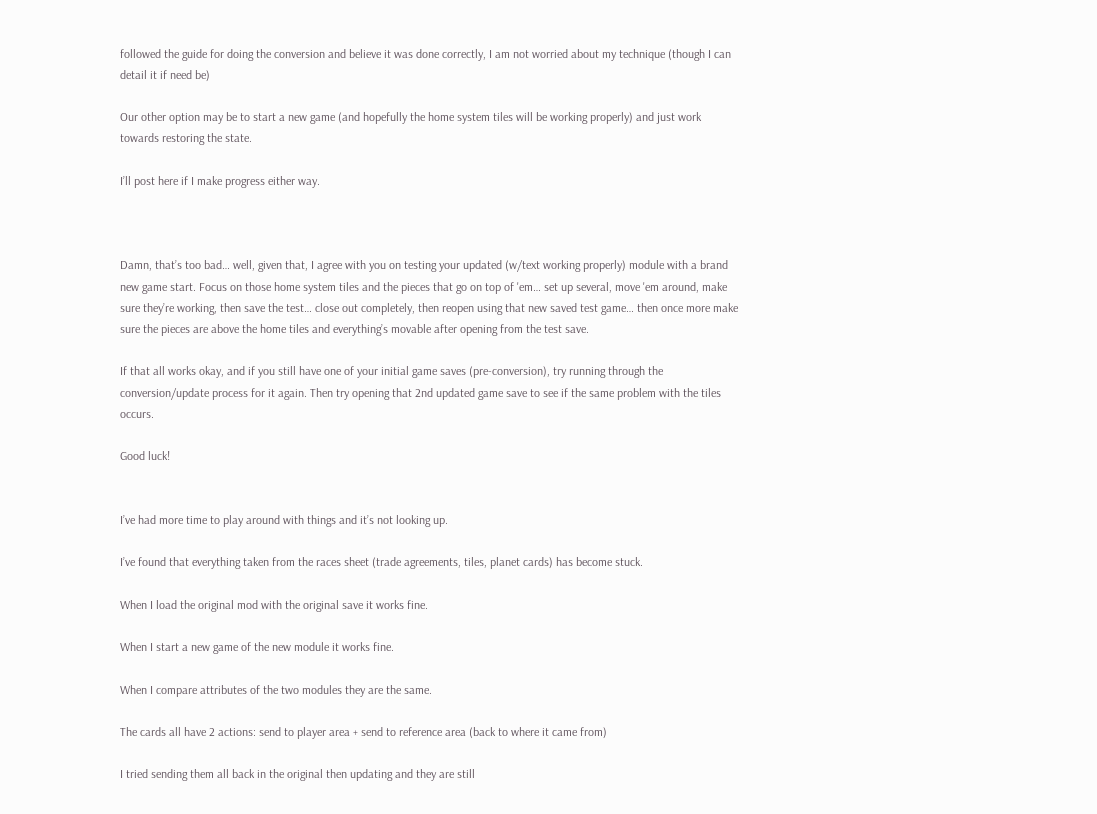followed the guide for doing the conversion and believe it was done correctly, I am not worried about my technique (though I can detail it if need be)

Our other option may be to start a new game (and hopefully the home system tiles will be working properly) and just work towards restoring the state.

I’ll post here if I make progress either way.



Damn, that’s too bad… well, given that, I agree with you on testing your updated (w/text working properly) module with a brand new game start. Focus on those home system tiles and the pieces that go on top of 'em… set up several, move 'em around, make sure they’re working, then save the test… close out completely, then reopen using that new saved test game… then once more make sure the pieces are above the home tiles and everything’s movable after opening from the test save.

If that all works okay, and if you still have one of your initial game saves (pre-conversion), try running through the conversion/update process for it again. Then try opening that 2nd updated game save to see if the same problem with the tiles occurs.

Good luck!


I’ve had more time to play around with things and it’s not looking up.

I’ve found that everything taken from the races sheet (trade agreements, tiles, planet cards) has become stuck.

When I load the original mod with the original save it works fine.

When I start a new game of the new module it works fine.

When I compare attributes of the two modules they are the same.

The cards all have 2 actions: send to player area + send to reference area (back to where it came from)

I tried sending them all back in the original then updating and they are still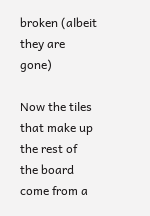broken (albeit they are gone)

Now the tiles that make up the rest of the board come from a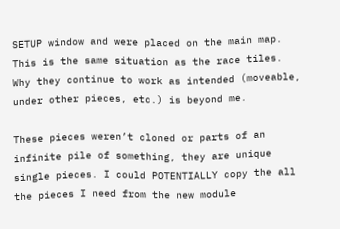SETUP window and were placed on the main map. This is the same situation as the race tiles. Why they continue to work as intended (moveable, under other pieces, etc.) is beyond me.

These pieces weren’t cloned or parts of an infinite pile of something, they are unique single pieces. I could POTENTIALLY copy the all the pieces I need from the new module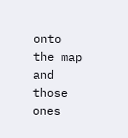onto the map and those ones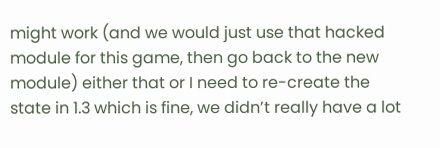might work (and we would just use that hacked module for this game, then go back to the new module) either that or I need to re-create the state in 1.3 which is fine, we didn’t really have a lot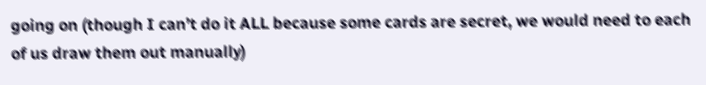going on (though I can’t do it ALL because some cards are secret, we would need to each of us draw them out manually)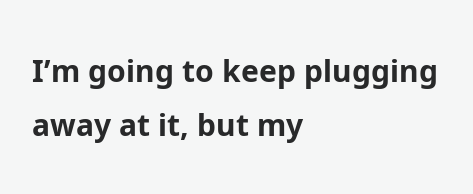I’m going to keep plugging away at it, but my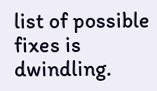list of possible fixes is dwindling.